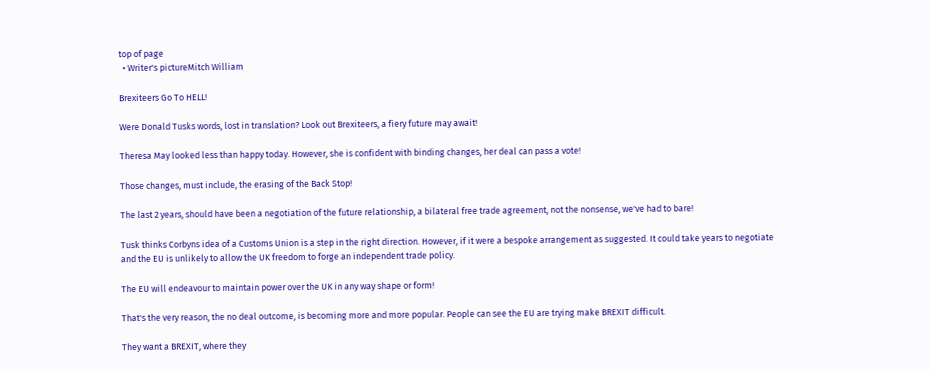top of page
  • Writer's pictureMitch William

Brexiteers Go To HELL!

Were Donald Tusks words, lost in translation? Look out Brexiteers, a fiery future may await!

Theresa May looked less than happy today. However, she is confident with binding changes, her deal can pass a vote!

Those changes, must include, the erasing of the Back Stop!

The last 2 years, should have been a negotiation of the future relationship, a bilateral free trade agreement, not the nonsense, we've had to bare!

Tusk thinks Corbyns idea of a Customs Union is a step in the right direction. However, if it were a bespoke arrangement as suggested. It could take years to negotiate and the EU is unlikely to allow the UK freedom to forge an independent trade policy.

The EU will endeavour to maintain power over the UK in any way shape or form!

That's the very reason, the no deal outcome, is becoming more and more popular. People can see the EU are trying make BREXIT difficult.

They want a BREXIT, where they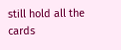still hold all the cards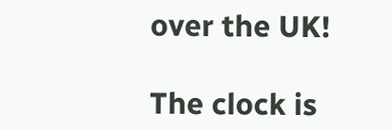over the UK!

The clock is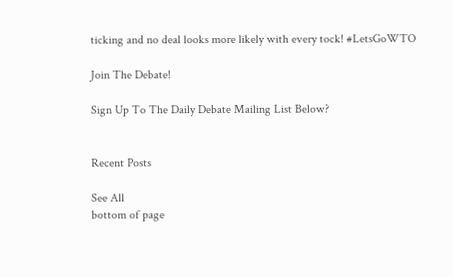ticking and no deal looks more likely with every tock! #LetsGoWTO

Join The Debate!

Sign Up To The Daily Debate Mailing List Below?


Recent Posts

See All
bottom of page